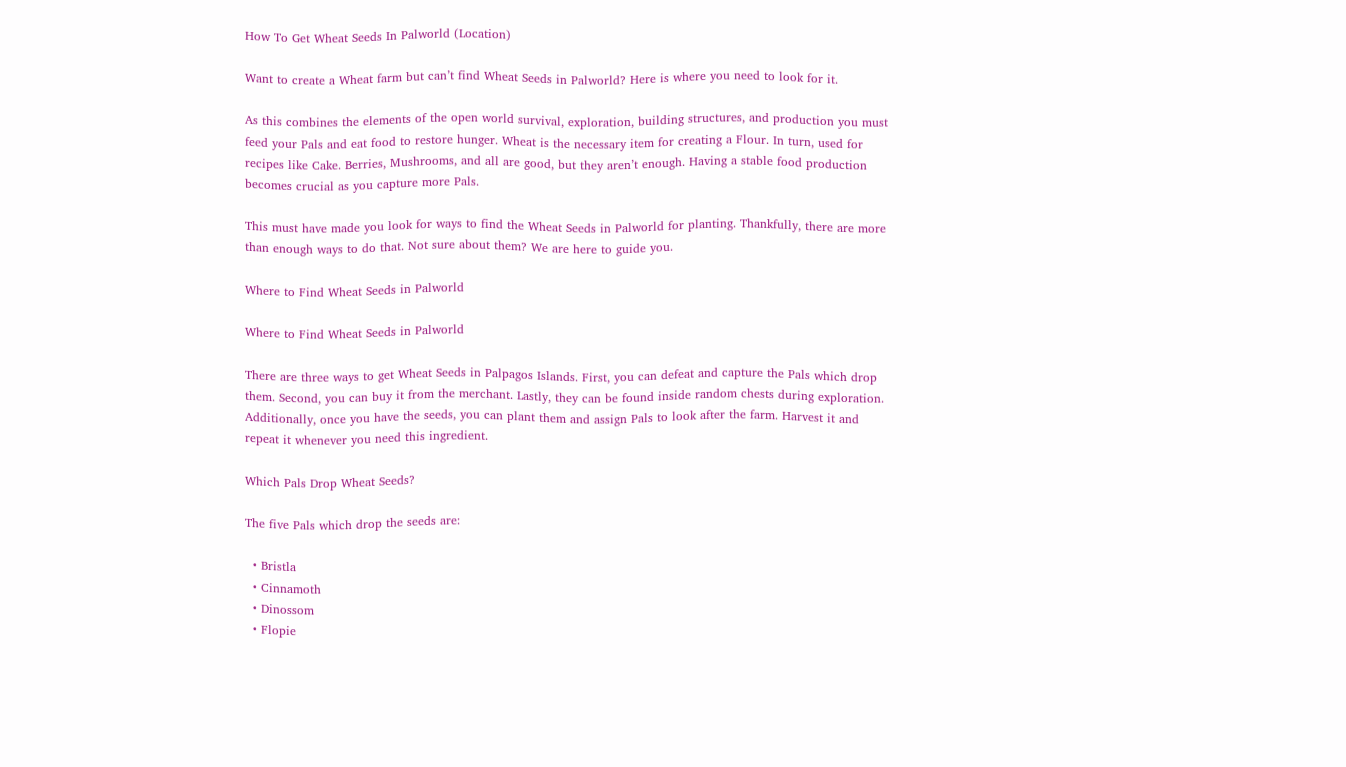How To Get Wheat Seeds In Palworld (Location)

Want to create a Wheat farm but can’t find Wheat Seeds in Palworld? Here is where you need to look for it.

As this combines the elements of the open world survival, exploration, building structures, and production you must feed your Pals and eat food to restore hunger. Wheat is the necessary item for creating a Flour. In turn, used for recipes like Cake. Berries, Mushrooms, and all are good, but they aren’t enough. Having a stable food production becomes crucial as you capture more Pals.

This must have made you look for ways to find the Wheat Seeds in Palworld for planting. Thankfully, there are more than enough ways to do that. Not sure about them? We are here to guide you.

Where to Find Wheat Seeds in Palworld

Where to Find Wheat Seeds in Palworld

There are three ways to get Wheat Seeds in Palpagos Islands. First, you can defeat and capture the Pals which drop them. Second, you can buy it from the merchant. Lastly, they can be found inside random chests during exploration. Additionally, once you have the seeds, you can plant them and assign Pals to look after the farm. Harvest it and repeat it whenever you need this ingredient.

Which Pals Drop Wheat Seeds?

The five Pals which drop the seeds are:

  • Bristla
  • Cinnamoth
  • Dinossom
  • Flopie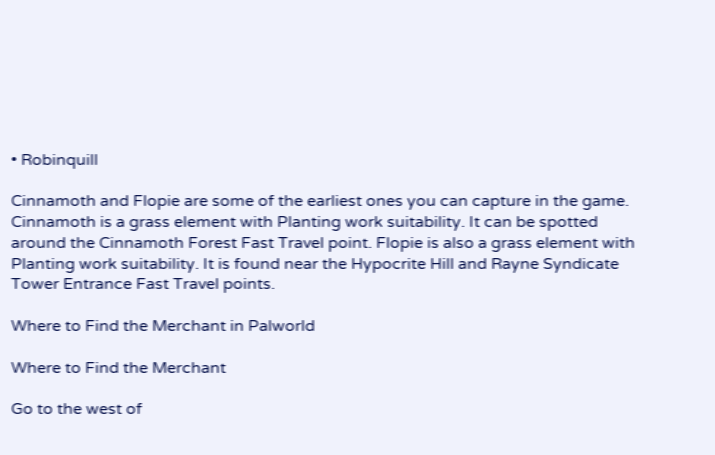• Robinquill

Cinnamoth and Flopie are some of the earliest ones you can capture in the game. Cinnamoth is a grass element with Planting work suitability. It can be spotted around the Cinnamoth Forest Fast Travel point. Flopie is also a grass element with Planting work suitability. It is found near the Hypocrite Hill and Rayne Syndicate Tower Entrance Fast Travel points.

Where to Find the Merchant in Palworld

Where to Find the Merchant

Go to the west of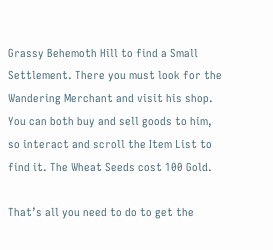Grassy Behemoth Hill to find a Small Settlement. There you must look for the Wandering Merchant and visit his shop. You can both buy and sell goods to him, so interact and scroll the Item List to find it. The Wheat Seeds cost 100 Gold.

That’s all you need to do to get the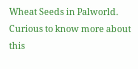Wheat Seeds in Palworld. Curious to know more about this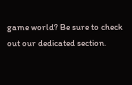game world? Be sure to check out our dedicated section.